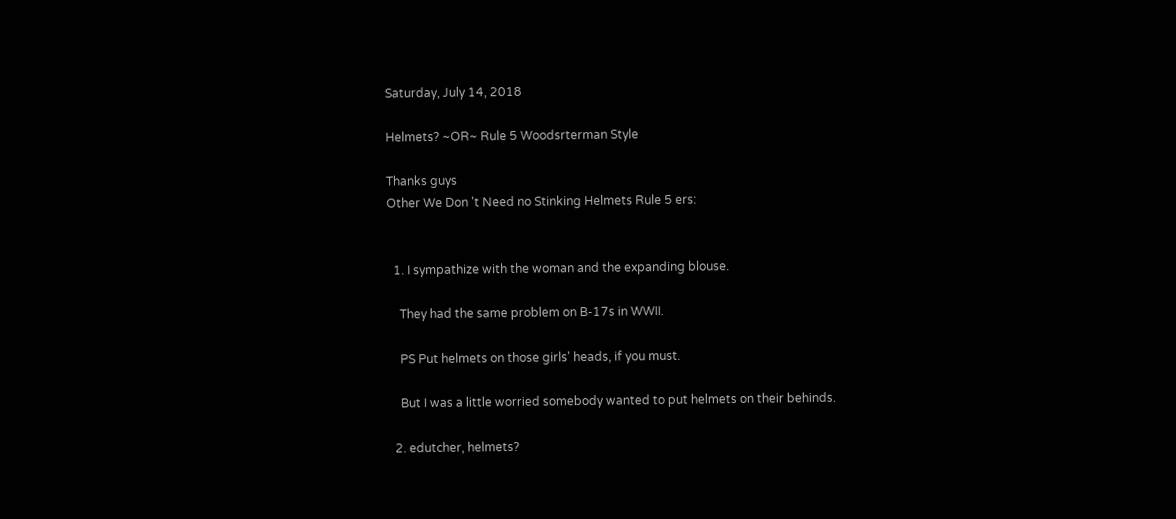Saturday, July 14, 2018

Helmets? ~OR~ Rule 5 Woodsrterman Style

Thanks guys
Other We Don 't Need no Stinking Helmets Rule 5 ers:


  1. I sympathize with the woman and the expanding blouse.

    They had the same problem on B-17s in WWII.

    PS Put helmets on those girls' heads, if you must.

    But I was a little worried somebody wanted to put helmets on their behinds.

  2. edutcher, helmets?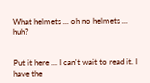What helmets ... oh no helmets ... huh?


Put it here ... I can't wait to read it. I have the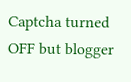Captcha turned OFF but blogger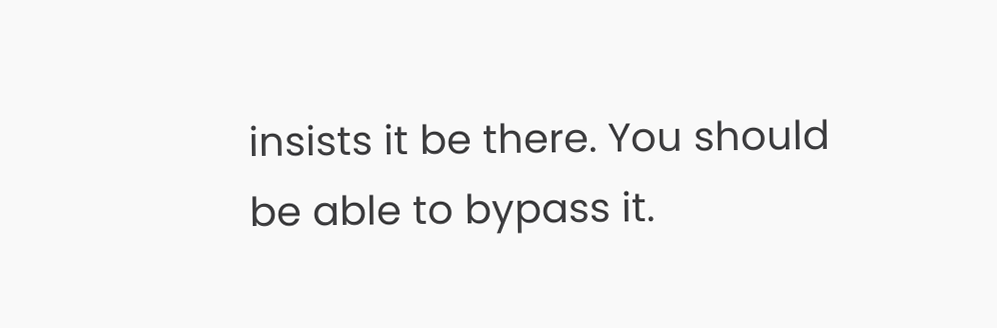insists it be there. You should be able to bypass it.